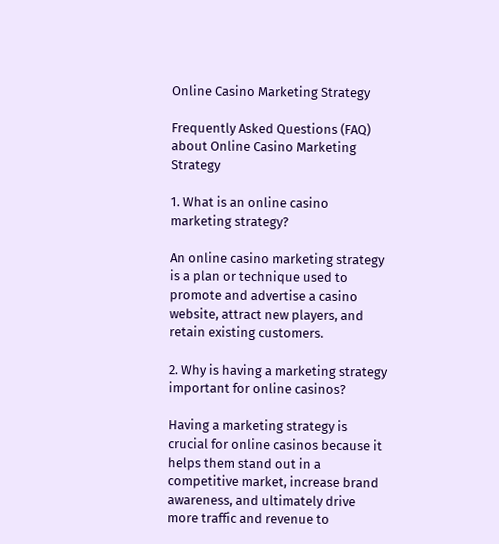Online Casino Marketing Strategy

Frequently Asked Questions (FAQ) about Online Casino Marketing Strategy

1. What is an online casino marketing strategy?

An online casino marketing strategy is a plan or technique used to promote and advertise a casino website, attract new players, and retain existing customers.

2. Why is having a marketing strategy important for online casinos?

Having a marketing strategy is crucial for online casinos because it helps them stand out in a competitive market, increase brand awareness, and ultimately drive more traffic and revenue to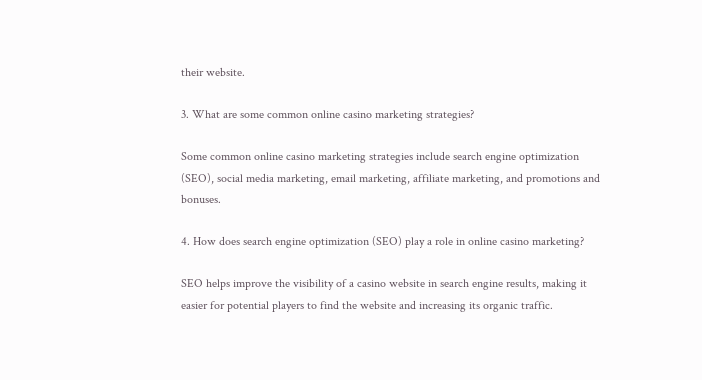their website.

3. What are some common online casino marketing strategies?

Some common online casino marketing strategies include search engine optimization (SEO), social media marketing, email marketing, affiliate marketing, and promotions and bonuses.

4. How does search engine optimization (SEO) play a role in online casino marketing?

SEO helps improve the visibility of a casino website in search engine results, making it easier for potential players to find the website and increasing its organic traffic.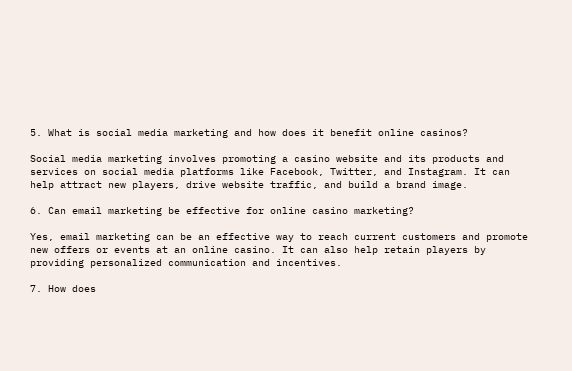5. What is social media marketing and how does it benefit online casinos?

Social media marketing involves promoting a casino website and its products and services on social media platforms like Facebook, Twitter, and Instagram. It can help attract new players, drive website traffic, and build a brand image.

6. Can email marketing be effective for online casino marketing?

Yes, email marketing can be an effective way to reach current customers and promote new offers or events at an online casino. It can also help retain players by providing personalized communication and incentives.

7. How does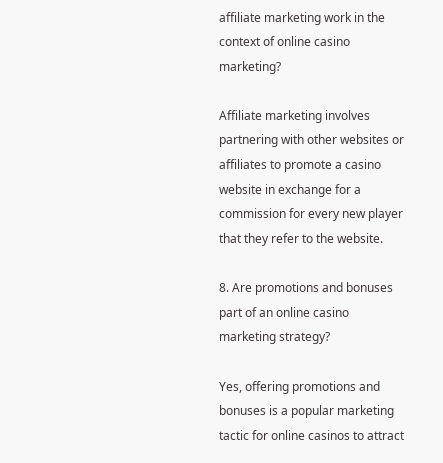affiliate marketing work in the context of online casino marketing?

Affiliate marketing involves partnering with other websites or affiliates to promote a casino website in exchange for a commission for every new player that they refer to the website.

8. Are promotions and bonuses part of an online casino marketing strategy?

Yes, offering promotions and bonuses is a popular marketing tactic for online casinos to attract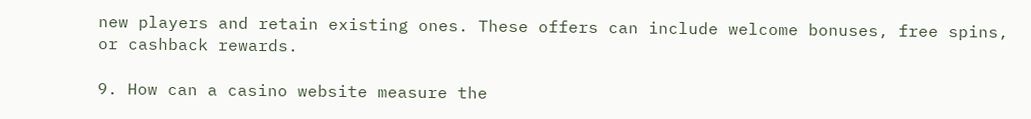new players and retain existing ones. These offers can include welcome bonuses, free spins, or cashback rewards.

9. How can a casino website measure the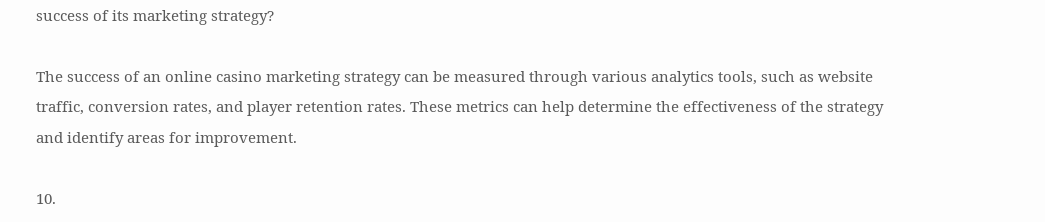success of its marketing strategy?

The success of an online casino marketing strategy can be measured through various analytics tools, such as website traffic, conversion rates, and player retention rates. These metrics can help determine the effectiveness of the strategy and identify areas for improvement.

10.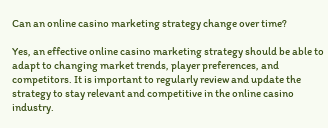Can an online casino marketing strategy change over time?

Yes, an effective online casino marketing strategy should be able to adapt to changing market trends, player preferences, and competitors. It is important to regularly review and update the strategy to stay relevant and competitive in the online casino industry.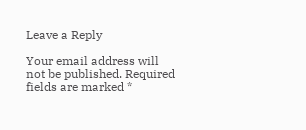Leave a Reply

Your email address will not be published. Required fields are marked *